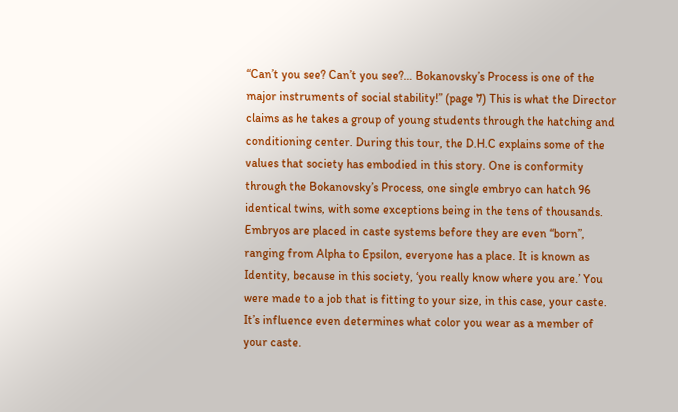“Can’t you see? Can’t you see?… Bokanovsky’s Process is one of the major instruments of social stability!” (page 7) This is what the Director claims as he takes a group of young students through the hatching and conditioning center. During this tour, the D.H.C explains some of the values that society has embodied in this story. One is conformity through the Bokanovsky’s Process, one single embryo can hatch 96 identical twins, with some exceptions being in the tens of thousands. Embryos are placed in caste systems before they are even “born”, ranging from Alpha to Epsilon, everyone has a place. It is known as Identity, because in this society, ‘you really know where you are.’ You were made to a job that is fitting to your size, in this case, your caste. It’s influence even determines what color you wear as a member of your caste.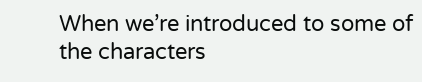When we’re introduced to some of the characters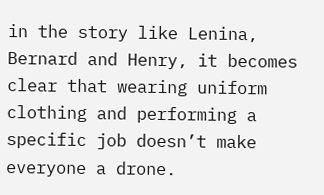in the story like Lenina, Bernard and Henry, it becomes clear that wearing uniform clothing and performing a specific job doesn’t make everyone a drone.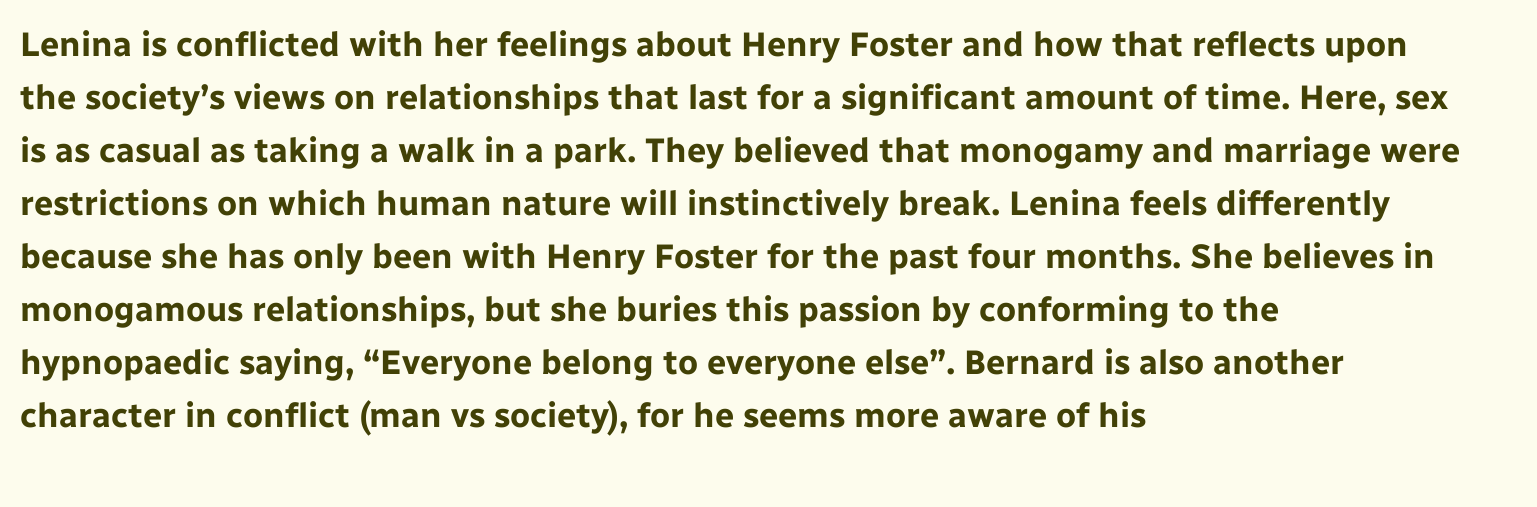Lenina is conflicted with her feelings about Henry Foster and how that reflects upon the society’s views on relationships that last for a significant amount of time. Here, sex is as casual as taking a walk in a park. They believed that monogamy and marriage were restrictions on which human nature will instinctively break. Lenina feels differently because she has only been with Henry Foster for the past four months. She believes in monogamous relationships, but she buries this passion by conforming to the hypnopaedic saying, “Everyone belong to everyone else”. Bernard is also another character in conflict (man vs society), for he seems more aware of his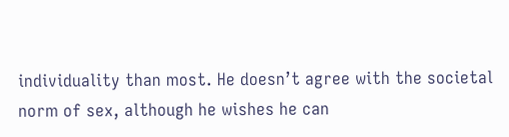individuality than most. He doesn’t agree with the societal norm of sex, although he wishes he can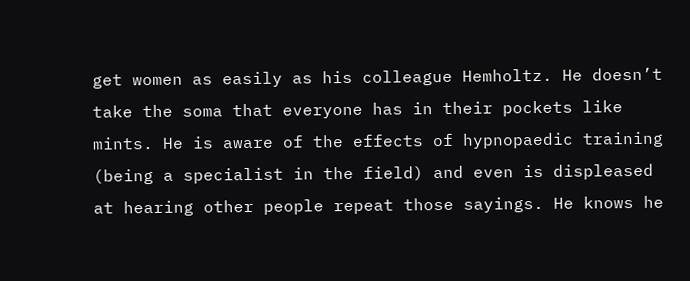get women as easily as his colleague Hemholtz. He doesn’t take the soma that everyone has in their pockets like mints. He is aware of the effects of hypnopaedic training (being a specialist in the field) and even is displeased at hearing other people repeat those sayings. He knows he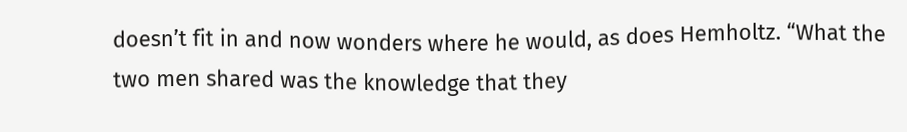doesn’t fit in and now wonders where he would, as does Hemholtz. “What the two men shared was the knowledge that they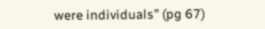were individuals” (pg 67)